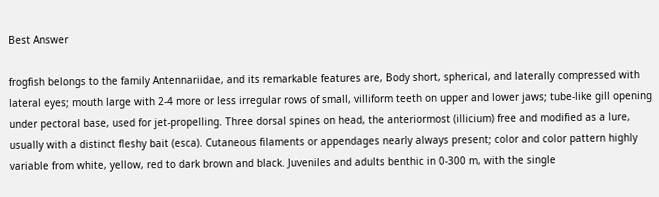Best Answer

frogfish belongs to the family Antennariidae, and its remarkable features are, Body short, spherical, and laterally compressed with lateral eyes; mouth large with 2-4 more or less irregular rows of small, villiform teeth on upper and lower jaws; tube-like gill opening under pectoral base, used for jet-propelling. Three dorsal spines on head, the anteriormost (illicium) free and modified as a lure, usually with a distinct fleshy bait (esca). Cutaneous filaments or appendages nearly always present; color and color pattern highly variable from white, yellow, red to dark brown and black. Juveniles and adults benthic in 0-300 m, with the single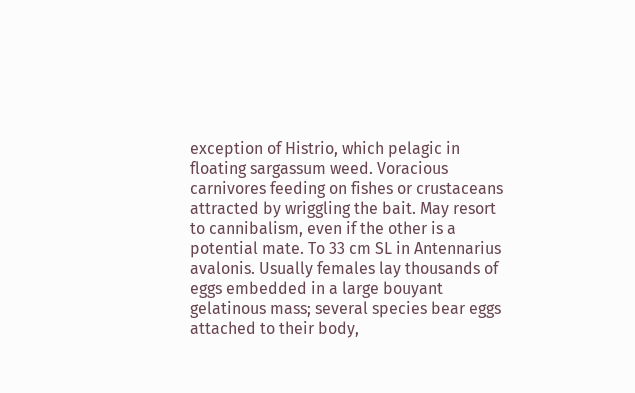exception of Histrio, which pelagic in floating sargassum weed. Voracious carnivores feeding on fishes or crustaceans attracted by wriggling the bait. May resort to cannibalism, even if the other is a potential mate. To 33 cm SL in Antennarius avalonis. Usually females lay thousands of eggs embedded in a large bouyant gelatinous mass; several species bear eggs attached to their body,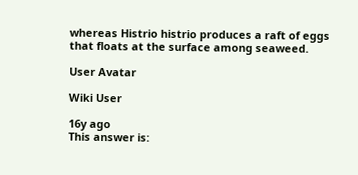whereas Histrio histrio produces a raft of eggs that floats at the surface among seaweed.

User Avatar

Wiki User

16y ago
This answer is: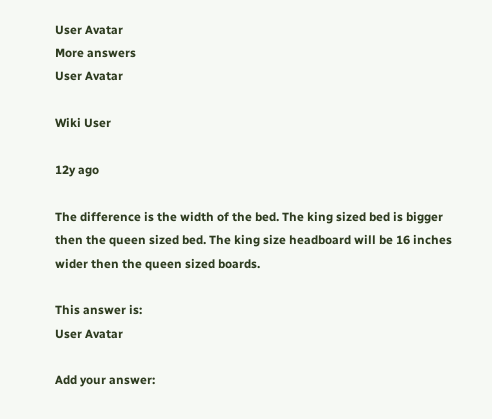User Avatar
More answers
User Avatar

Wiki User

12y ago

The difference is the width of the bed. The king sized bed is bigger then the queen sized bed. The king size headboard will be 16 inches wider then the queen sized boards.

This answer is:
User Avatar

Add your answer: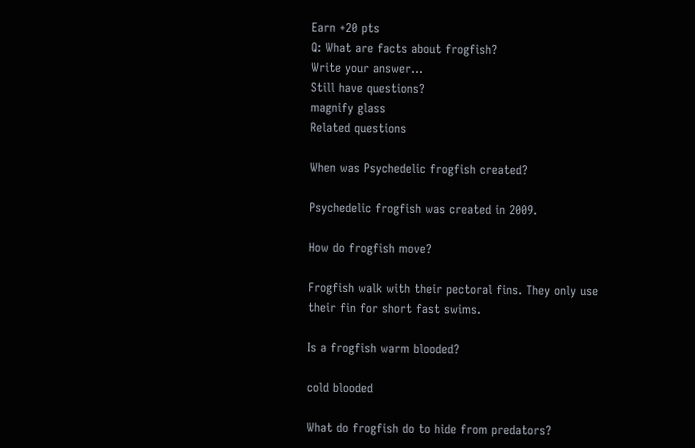Earn +20 pts
Q: What are facts about frogfish?
Write your answer...
Still have questions?
magnify glass
Related questions

When was Psychedelic frogfish created?

Psychedelic frogfish was created in 2009.

How do frogfish move?

Frogfish walk with their pectoral fins. They only use their fin for short fast swims.

Is a frogfish warm blooded?

cold blooded

What do frogfish do to hide from predators?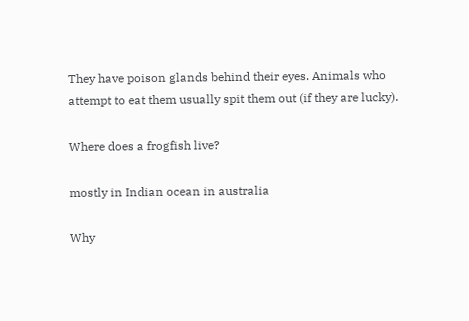They have poison glands behind their eyes. Animals who attempt to eat them usually spit them out (if they are lucky).

Where does a frogfish live?

mostly in Indian ocean in australia

Why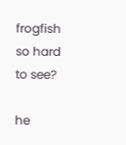frogfish so hard to see?

he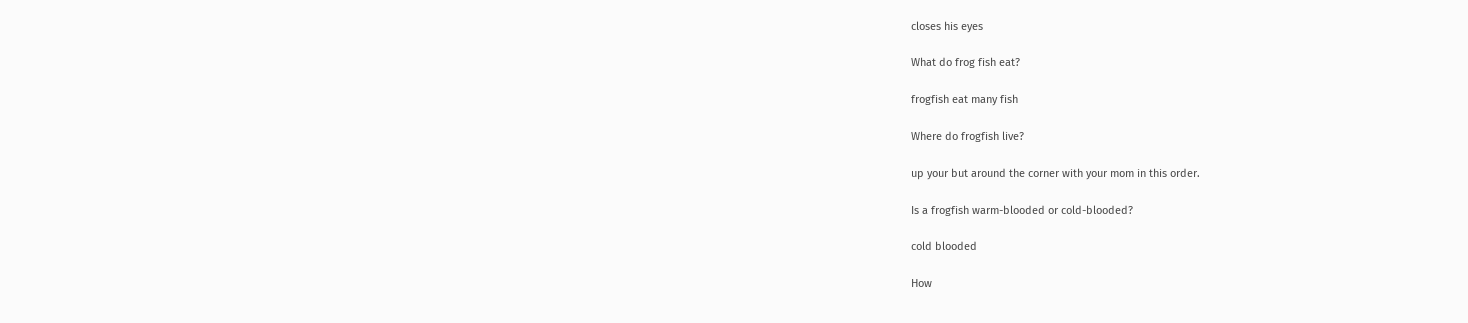closes his eyes

What do frog fish eat?

frogfish eat many fish

Where do frogfish live?

up your but around the corner with your mom in this order.

Is a frogfish warm-blooded or cold-blooded?

cold blooded

How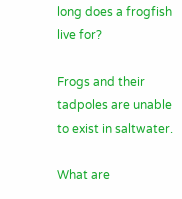long does a frogfish live for?

Frogs and their tadpoles are unable to exist in saltwater.

What are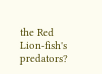the Red Lion-fish's predators?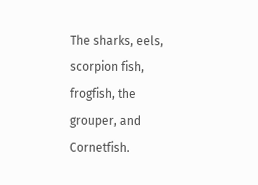The sharks, eels, scorpion fish, frogfish, the grouper, and Cornetfish.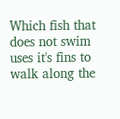Which fish that does not swim uses it's fins to walk along the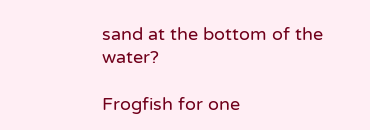sand at the bottom of the water?

Frogfish for one